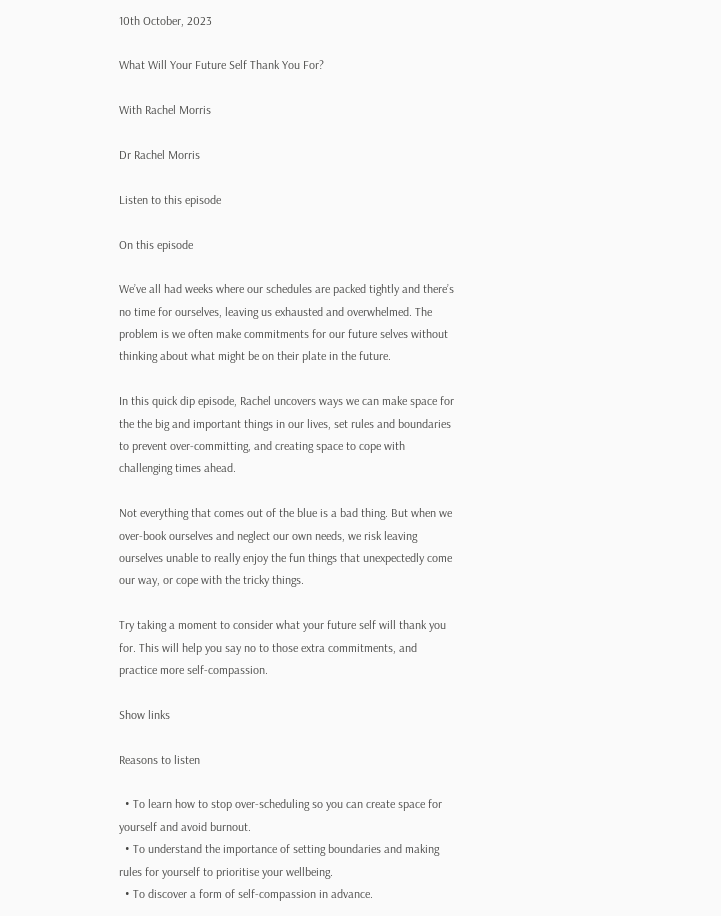10th October, 2023

What Will Your Future Self Thank You For?

With Rachel Morris

Dr Rachel Morris

Listen to this episode

On this episode

We’ve all had weeks where our schedules are packed tightly and there’s no time for ourselves, leaving us exhausted and overwhelmed. The problem is we often make commitments for our future selves without thinking about what might be on their plate in the future.

In this quick dip episode, Rachel uncovers ways we can make space for the the big and important things in our lives, set rules and boundaries to prevent over-committing, and creating space to cope with challenging times ahead.

Not everything that comes out of the blue is a bad thing. But when we over-book ourselves and neglect our own needs, we risk leaving ourselves unable to really enjoy the fun things that unexpectedly come our way, or cope with the tricky things.

Try taking a moment to consider what your future self will thank you for. This will help you say no to those extra commitments, and practice more self-compassion.

Show links

Reasons to listen

  • To learn how to stop over-scheduling so you can create space for yourself and avoid burnout.
  • To understand the importance of setting boundaries and making rules for yourself to prioritise your wellbeing.
  • To discover a form of self-compassion in advance.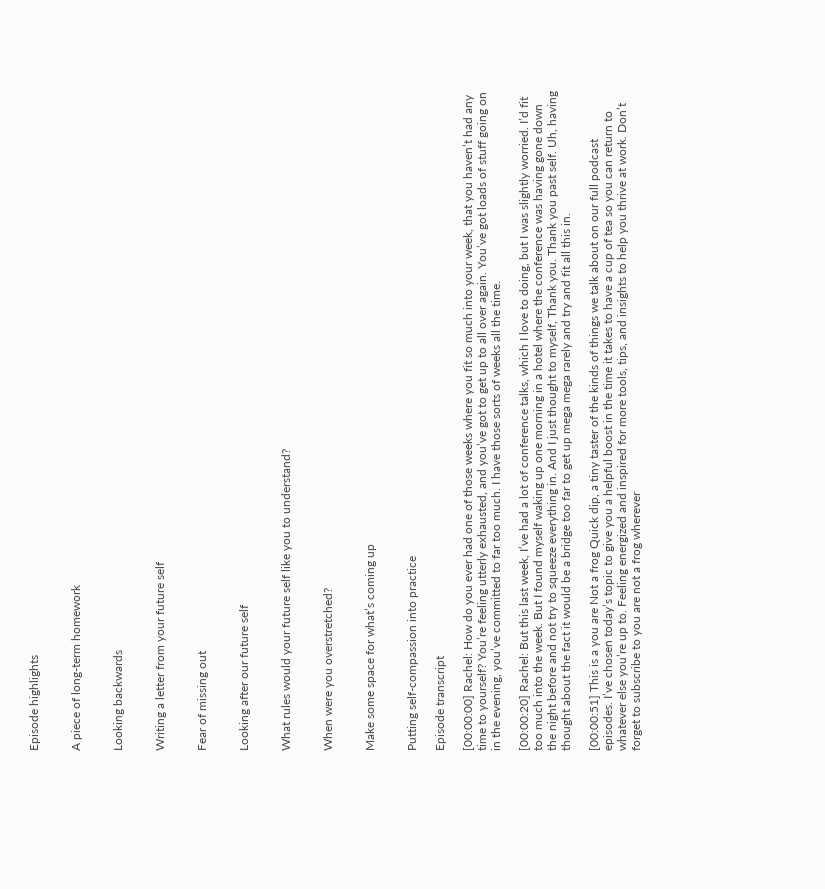Episode highlights


A piece of long-term homework


Looking backwards


Writing a letter from your future self


Fear of missing out


Looking after our future self


What rules would your future self like you to understand?


When were you overstretched?


Make some space for what’s coming up


Putting self-compassion into practice

Episode transcript

[00:00:00] Rachel: How do you ever had one of those weeks where you fit so much into your week, that you haven’t had any time to yourself? You’re feeling utterly exhausted, and you’ve got to get up to all over again. You’ve got loads of stuff going on in the evening, you’ve committed to far too much. I have those sorts of weeks all the time.

[00:00:20] Rachel: But this last week, I’ve had a lot of conference talks, which I love to doing, but I was slightly worried. I’d fit too much into the week. But I found myself waking up one morning in a hotel where the conference was having gone down the night before and not try to squeeze everything in. And I just thought to myself, Thank you. Thank you past self. Uh, having thought about the fact it would be a bridge too far to get up mega mega rarely and try and fit all this in.

[00:00:51] This is a you are Not a frog Quick dip, a tiny taster of the kinds of things we talk about on our full podcast episodes. I’ve chosen today’s topic to give you a helpful boost in the time it takes to have a cup of tea so you can return to whatever else you’re up to. Feeling energized and inspired for more tools, tips, and insights to help you thrive at work. Don’t forget to subscribe to you are not a frog wherever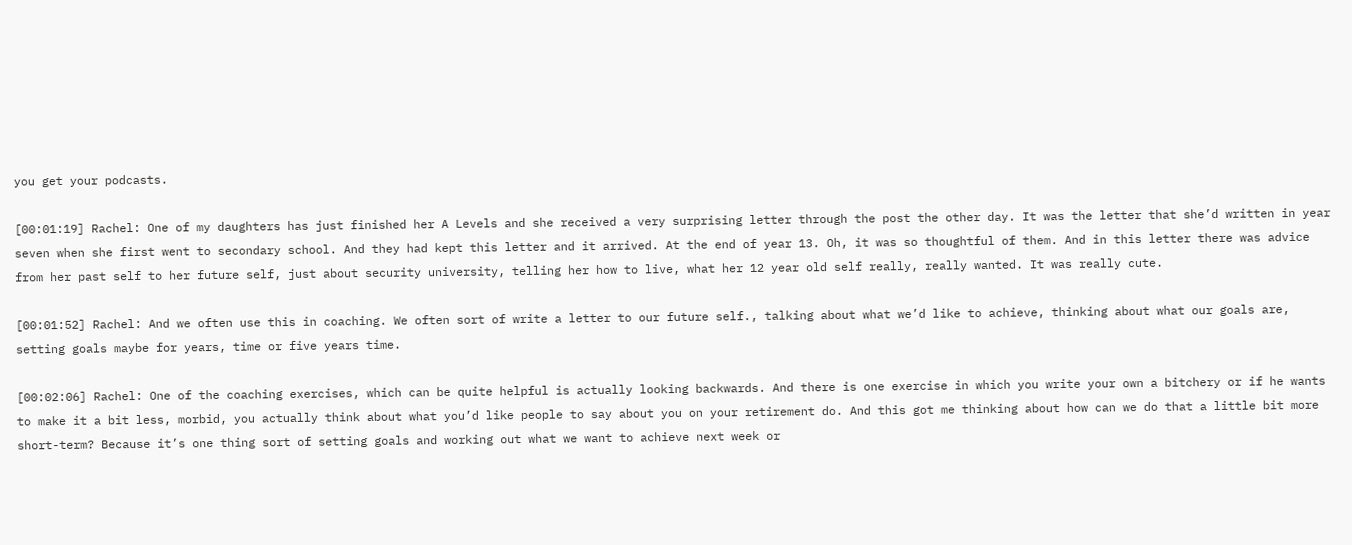you get your podcasts.

[00:01:19] Rachel: One of my daughters has just finished her A Levels and she received a very surprising letter through the post the other day. It was the letter that she’d written in year seven when she first went to secondary school. And they had kept this letter and it arrived. At the end of year 13. Oh, it was so thoughtful of them. And in this letter there was advice from her past self to her future self, just about security university, telling her how to live, what her 12 year old self really, really wanted. It was really cute.

[00:01:52] Rachel: And we often use this in coaching. We often sort of write a letter to our future self., talking about what we’d like to achieve, thinking about what our goals are, setting goals maybe for years, time or five years time.

[00:02:06] Rachel: One of the coaching exercises, which can be quite helpful is actually looking backwards. And there is one exercise in which you write your own a bitchery or if he wants to make it a bit less, morbid, you actually think about what you’d like people to say about you on your retirement do. And this got me thinking about how can we do that a little bit more short-term? Because it’s one thing sort of setting goals and working out what we want to achieve next week or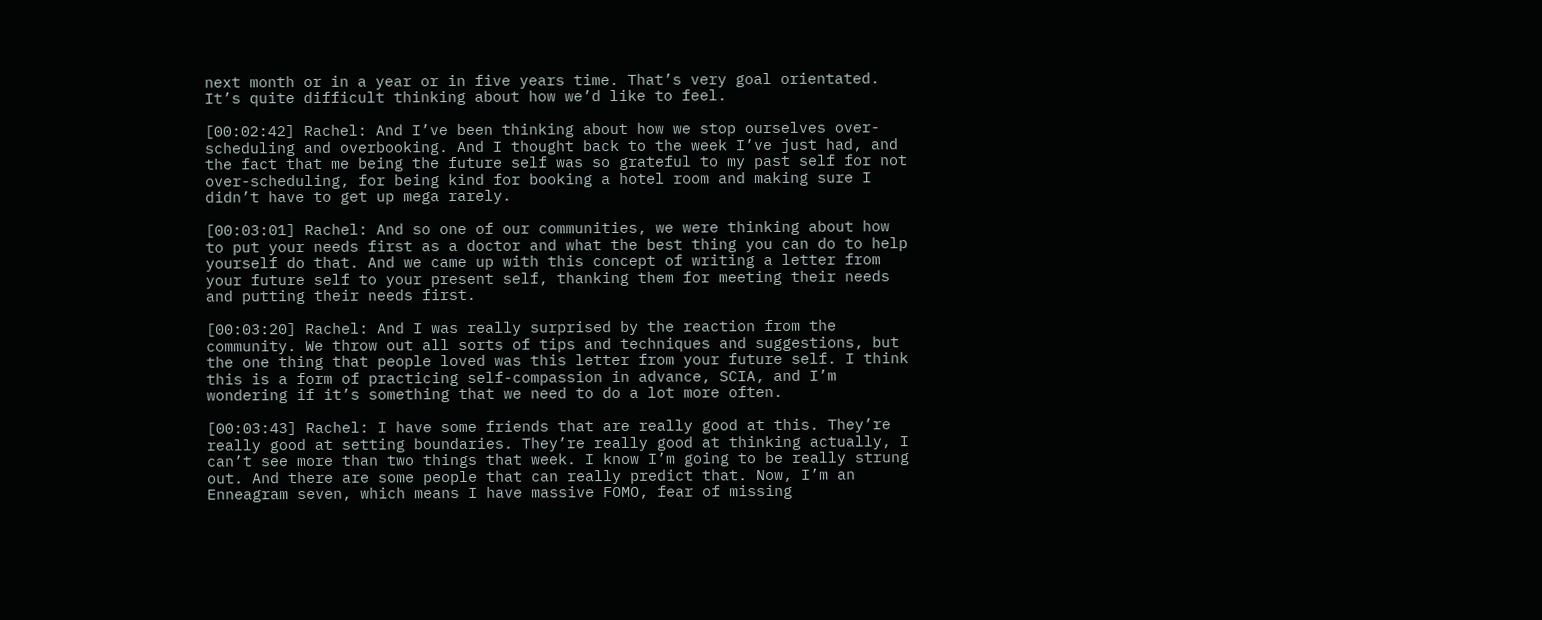next month or in a year or in five years time. That’s very goal orientated. It’s quite difficult thinking about how we’d like to feel.

[00:02:42] Rachel: And I’ve been thinking about how we stop ourselves over-scheduling and overbooking. And I thought back to the week I’ve just had, and the fact that me being the future self was so grateful to my past self for not over-scheduling, for being kind for booking a hotel room and making sure I didn’t have to get up mega rarely.

[00:03:01] Rachel: And so one of our communities, we were thinking about how to put your needs first as a doctor and what the best thing you can do to help yourself do that. And we came up with this concept of writing a letter from your future self to your present self, thanking them for meeting their needs and putting their needs first.

[00:03:20] Rachel: And I was really surprised by the reaction from the community. We throw out all sorts of tips and techniques and suggestions, but the one thing that people loved was this letter from your future self. I think this is a form of practicing self-compassion in advance, SCIA, and I’m wondering if it’s something that we need to do a lot more often.

[00:03:43] Rachel: I have some friends that are really good at this. They’re really good at setting boundaries. They’re really good at thinking actually, I can’t see more than two things that week. I know I’m going to be really strung out. And there are some people that can really predict that. Now, I’m an Enneagram seven, which means I have massive FOMO, fear of missing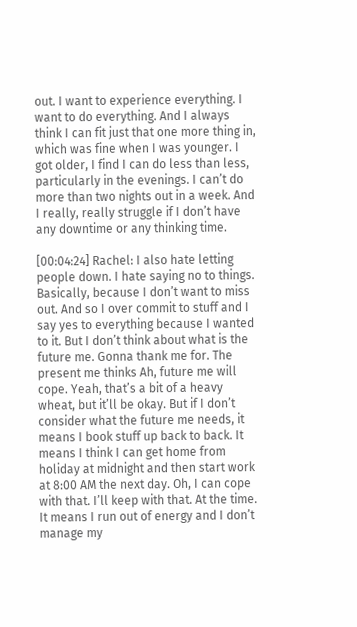out. I want to experience everything. I want to do everything. And I always think I can fit just that one more thing in, which was fine when I was younger. I got older, I find I can do less than less, particularly in the evenings. I can’t do more than two nights out in a week. And I really, really struggle if I don’t have any downtime or any thinking time.

[00:04:24] Rachel: I also hate letting people down. I hate saying no to things. Basically, because I don’t want to miss out. And so I over commit to stuff and I say yes to everything because I wanted to it. But I don’t think about what is the future me. Gonna thank me for. The present me thinks Ah, future me will cope. Yeah, that’s a bit of a heavy wheat, but it’ll be okay. But if I don’t consider what the future me needs, it means I book stuff up back to back. It means I think I can get home from holiday at midnight and then start work at 8:00 AM the next day. Oh, I can cope with that. I’ll keep with that. At the time. It means I run out of energy and I don’t manage my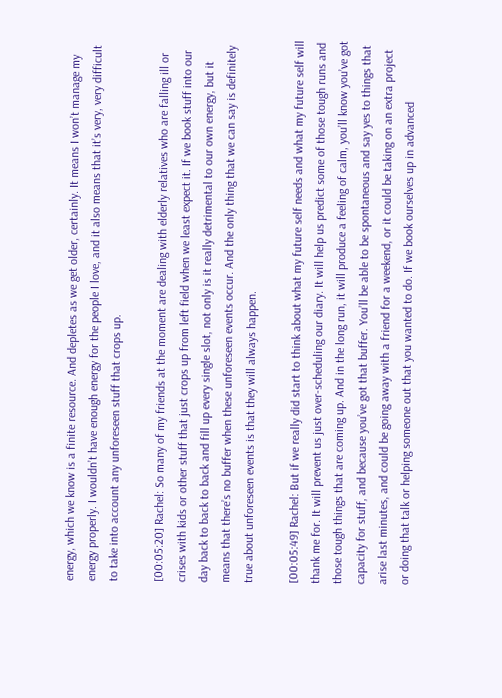energy, which we know is a finite resource. And depletes as we get older, certainly. It means I won’t manage my energy properly. I wouldn’t have enough energy for the people I love, and it also means that it’s very, very difficult to take into account any unforeseen stuff that crops up.

[00:05:20] Rachel: So many of my friends at the moment are dealing with elderly relatives who are falling ill or crises with kids or other stuff that just crops up from left field when we least expect it. If we book stuff into our day back to back to back and fill up every single slot, not only is it really detrimental to our own energy, but it means that there’s no buffer when these unforeseen events occur. And the only thing that we can say is definitely true about unforeseen events is that they will always happen.

[00:05:49] Rachel: But if we really did start to think about what my future self needs and what my future self will thank me for. It will prevent us just over-scheduling our diary. It will help us predict some of those tough runs and those tough things that are coming up. And in the long run, it will produce a feeling of calm, you’ll know you’ve got capacity for stuff, and because you’ve got that buffer. You’ll be able to be spontaneous and say yes to things that arise last minutes, and could be going away with a friend for a weekend, or it could be taking on an extra project or doing that talk or helping someone out that you wanted to do. If we book ourselves up in advanced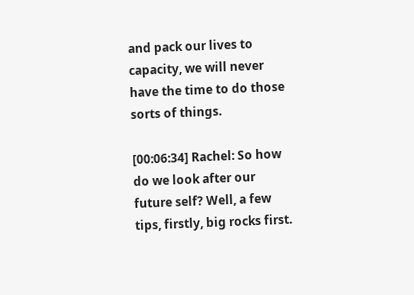and pack our lives to capacity, we will never have the time to do those sorts of things.

[00:06:34] Rachel: So how do we look after our future self? Well, a few tips, firstly, big rocks first.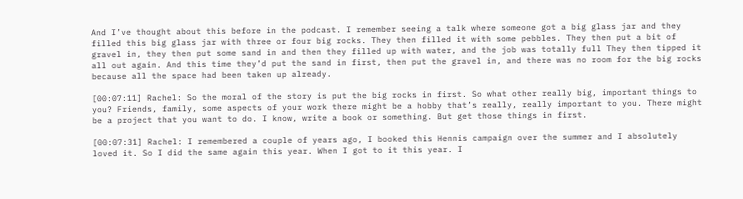And I’ve thought about this before in the podcast. I remember seeing a talk where someone got a big glass jar and they filled this big glass jar with three or four big rocks. They then filled it with some pebbles. They then put a bit of gravel in, they then put some sand in and then they filled up with water, and the job was totally full They then tipped it all out again. And this time they’d put the sand in first, then put the gravel in, and there was no room for the big rocks because all the space had been taken up already.

[00:07:11] Rachel: So the moral of the story is put the big rocks in first. So what other really big, important things to you? Friends, family, some aspects of your work there might be a hobby that’s really, really important to you. There might be a project that you want to do. I know, write a book or something. But get those things in first.

[00:07:31] Rachel: I remembered a couple of years ago, I booked this Hennis campaign over the summer and I absolutely loved it. So I did the same again this year. When I got to it this year. I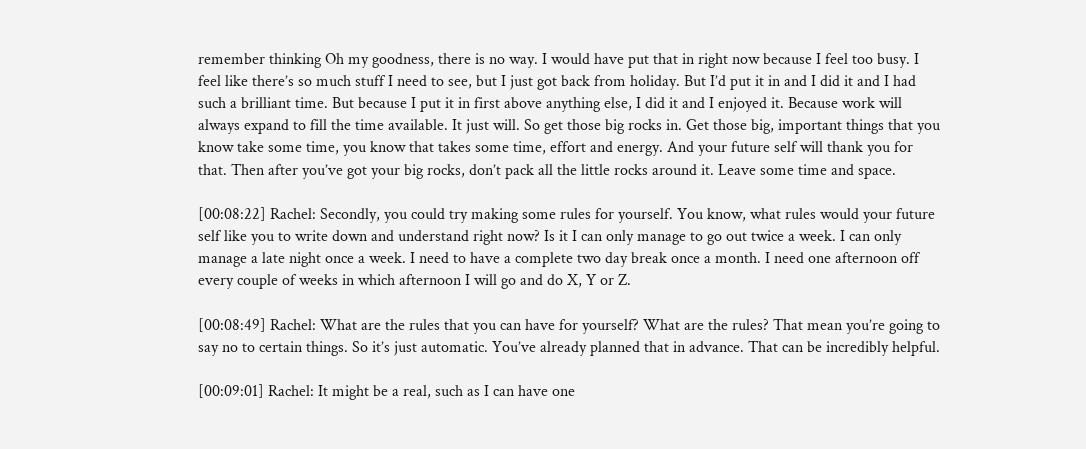remember thinking Oh my goodness, there is no way. I would have put that in right now because I feel too busy. I feel like there’s so much stuff I need to see, but I just got back from holiday. But I’d put it in and I did it and I had such a brilliant time. But because I put it in first above anything else, I did it and I enjoyed it. Because work will always expand to fill the time available. It just will. So get those big rocks in. Get those big, important things that you know take some time, you know that takes some time, effort and energy. And your future self will thank you for that. Then after you’ve got your big rocks, don’t pack all the little rocks around it. Leave some time and space.

[00:08:22] Rachel: Secondly, you could try making some rules for yourself. You know, what rules would your future self like you to write down and understand right now? Is it I can only manage to go out twice a week. I can only manage a late night once a week. I need to have a complete two day break once a month. I need one afternoon off every couple of weeks in which afternoon I will go and do X, Y or Z.

[00:08:49] Rachel: What are the rules that you can have for yourself? What are the rules? That mean you’re going to say no to certain things. So it’s just automatic. You’ve already planned that in advance. That can be incredibly helpful.

[00:09:01] Rachel: It might be a real, such as I can have one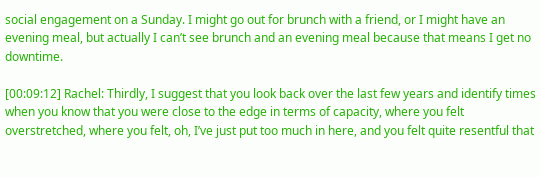social engagement on a Sunday. I might go out for brunch with a friend, or I might have an evening meal, but actually I can’t see brunch and an evening meal because that means I get no downtime.

[00:09:12] Rachel: Thirdly, I suggest that you look back over the last few years and identify times when you know that you were close to the edge in terms of capacity, where you felt overstretched, where you felt, oh, I’ve just put too much in here, and you felt quite resentful that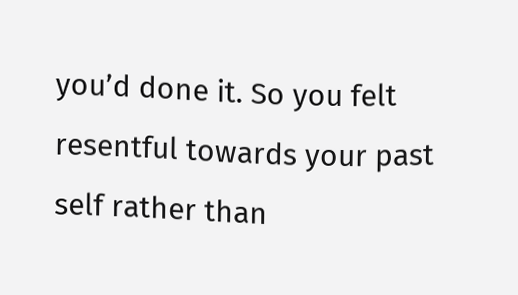you’d done it. So you felt resentful towards your past self rather than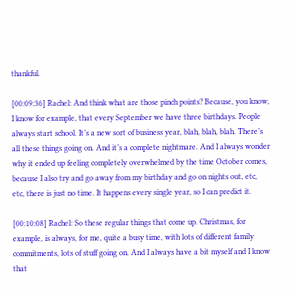thankful.

[00:09:36] Rachel: And think what are those pinch points? Because, you know, I know for example, that every September we have three birthdays. People always start school. It’s a new sort of business year, blah, blah, blah. There’s all these things going on. And it’s a complete nightmare. And I always wonder why it ended up feeling completely overwhelmed by the time October comes, because I also try and go away from my birthday and go on nights out, etc, etc, there is just no time. It happens every single year, so I can predict it.

[00:10:08] Rachel: So these regular things that come up. Christmas, for example, is always, for me, quite a busy time, with lots of different family commitments, lots of stuff going on. And I always have a bit myself and I know that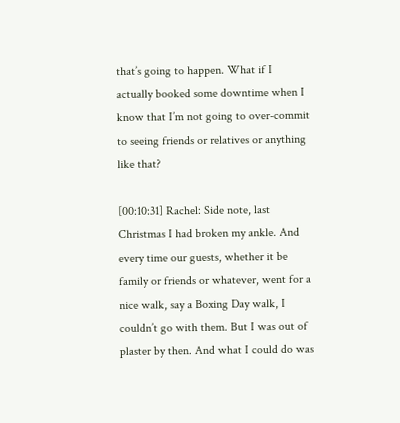that’s going to happen. What if I actually booked some downtime when I know that I’m not going to over-commit to seeing friends or relatives or anything like that?

[00:10:31] Rachel: Side note, last Christmas I had broken my ankle. And every time our guests, whether it be family or friends or whatever, went for a nice walk, say a Boxing Day walk, I couldn’t go with them. But I was out of plaster by then. And what I could do was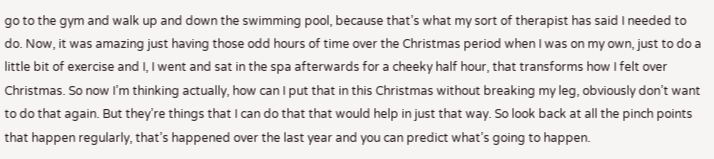go to the gym and walk up and down the swimming pool, because that’s what my sort of therapist has said I needed to do. Now, it was amazing just having those odd hours of time over the Christmas period when I was on my own, just to do a little bit of exercise and I, I went and sat in the spa afterwards for a cheeky half hour, that transforms how I felt over Christmas. So now I’m thinking actually, how can I put that in this Christmas without breaking my leg, obviously don’t want to do that again. But they’re things that I can do that that would help in just that way. So look back at all the pinch points that happen regularly, that’s happened over the last year and you can predict what’s going to happen.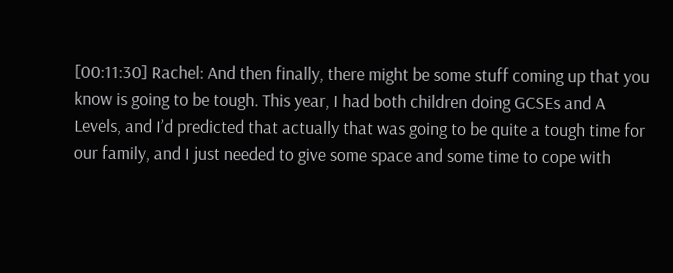[00:11:30] Rachel: And then finally, there might be some stuff coming up that you know is going to be tough. This year, I had both children doing GCSEs and A Levels, and I’d predicted that actually that was going to be quite a tough time for our family, and I just needed to give some space and some time to cope with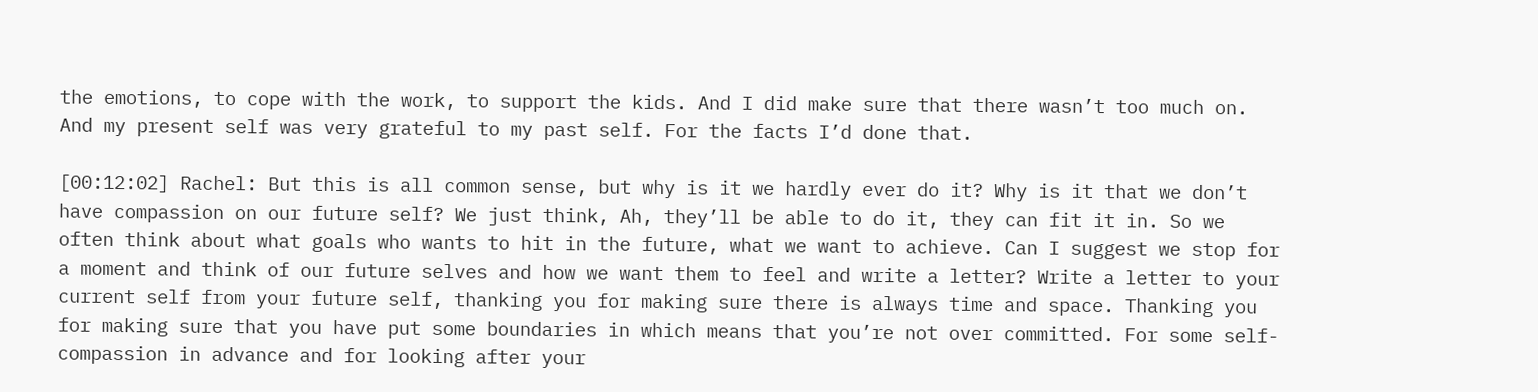the emotions, to cope with the work, to support the kids. And I did make sure that there wasn’t too much on. And my present self was very grateful to my past self. For the facts I’d done that.

[00:12:02] Rachel: But this is all common sense, but why is it we hardly ever do it? Why is it that we don’t have compassion on our future self? We just think, Ah, they’ll be able to do it, they can fit it in. So we often think about what goals who wants to hit in the future, what we want to achieve. Can I suggest we stop for a moment and think of our future selves and how we want them to feel and write a letter? Write a letter to your current self from your future self, thanking you for making sure there is always time and space. Thanking you for making sure that you have put some boundaries in which means that you’re not over committed. For some self-compassion in advance and for looking after your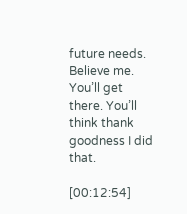future needs. Believe me. You’ll get there. You’ll think thank goodness I did that.

[00:12:54]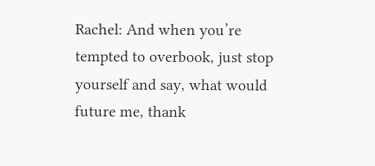Rachel: And when you’re tempted to overbook, just stop yourself and say, what would future me, thank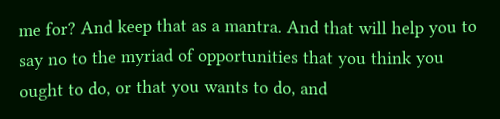me for? And keep that as a mantra. And that will help you to say no to the myriad of opportunities that you think you ought to do, or that you wants to do, and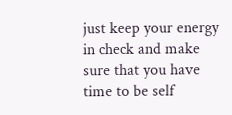just keep your energy in check and make sure that you have time to be self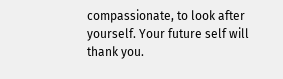compassionate, to look after yourself. Your future self will thank you.